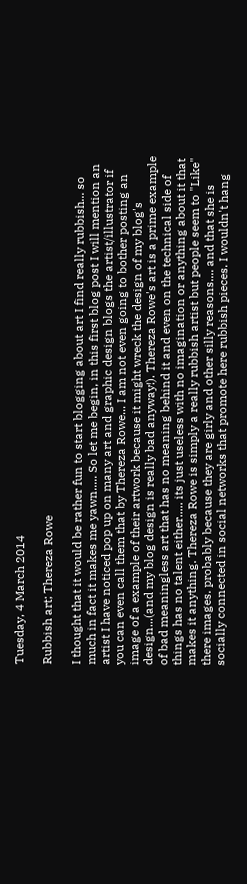Tuesday, 4 March 2014

Rubbish art; Thereza Rowe

I thought that it would be rather fun to start blogging about art I find really rubbish... so much in fact it makes me yawn..... So let me begin, in this first blog post I will mention an artist I have noticed pop up on many art and graphic design blogs the artist/illustrator if you can even call them that by Thereza Rowe... I am not even going to bother posting an image of a example of their artwork because it might wreck the design of my blog's design...(and my blog design is really bad anyway!). Thereza Rowe's art is a prime example of bad meaningless art that has no meaning behind it and even on the technical side of things has no talent either..... its just useless with no imagination or anything about it that makes it anything. Thereza Rowe is simply a really rubbish artist but people seem to "Like" there images. probably because they are girly and other silly reasons.... and that she is socially connected in social networks that promote here rubbish pieces. I wouldn't hang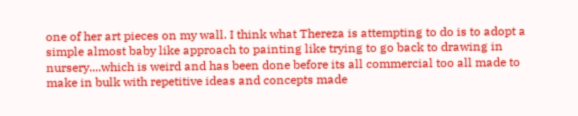one of her art pieces on my wall. I think what Thereza is attempting to do is to adopt a simple almost baby like approach to painting like trying to go back to drawing in nursery....which is weird and has been done before its all commercial too all made to make in bulk with repetitive ideas and concepts made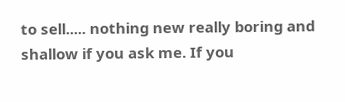to sell..... nothing new really boring and shallow if you ask me. If you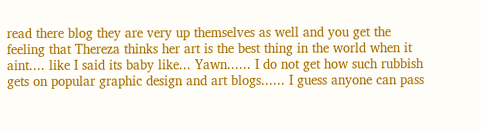read there blog they are very up themselves as well and you get the feeling that Thereza thinks her art is the best thing in the world when it aint.... like I said its baby like... Yawn...... I do not get how such rubbish gets on popular graphic design and art blogs...... I guess anyone can pass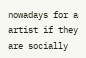nowadays for a artist if they are socially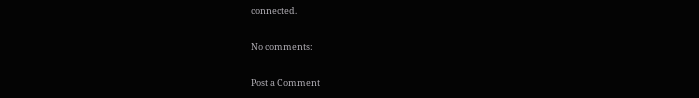connected.

No comments:

Post a Comment